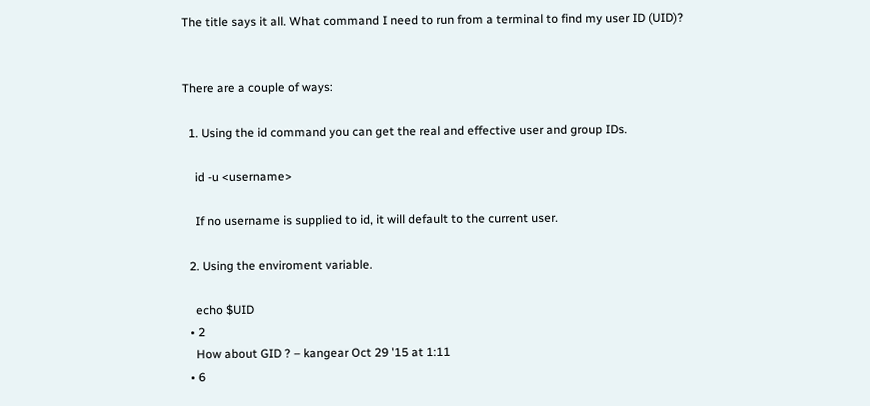The title says it all. What command I need to run from a terminal to find my user ID (UID)?


There are a couple of ways:

  1. Using the id command you can get the real and effective user and group IDs.

    id -u <username>

    If no username is supplied to id, it will default to the current user.

  2. Using the enviroment variable.

    echo $UID
  • 2
    How about GID ? – kangear Oct 29 '15 at 1:11
  • 6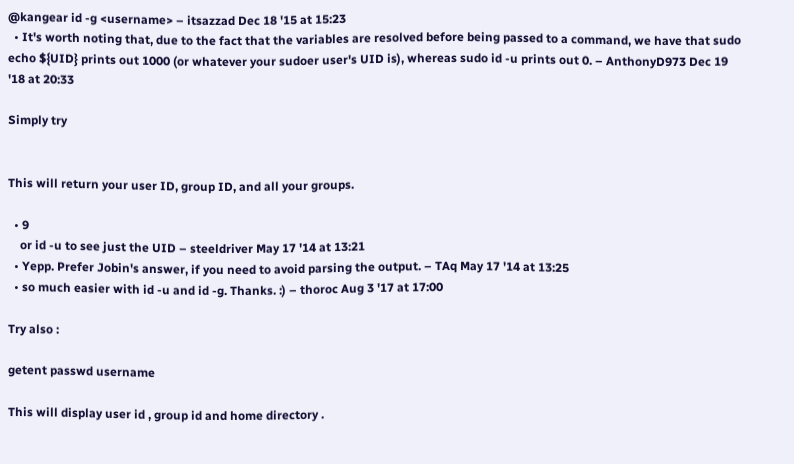@kangear id -g <username> – itsazzad Dec 18 '15 at 15:23
  • It's worth noting that, due to the fact that the variables are resolved before being passed to a command, we have that sudo echo ${UID} prints out 1000 (or whatever your sudoer user's UID is), whereas sudo id -u prints out 0. – AnthonyD973 Dec 19 '18 at 20:33

Simply try


This will return your user ID, group ID, and all your groups.

  • 9
    or id -u to see just the UID – steeldriver May 17 '14 at 13:21
  • Yepp. Prefer Jobin's answer, if you need to avoid parsing the output. – TAq May 17 '14 at 13:25
  • so much easier with id -u and id -g. Thanks. :) – thoroc Aug 3 '17 at 17:00

Try also :

getent passwd username

This will display user id , group id and home directory .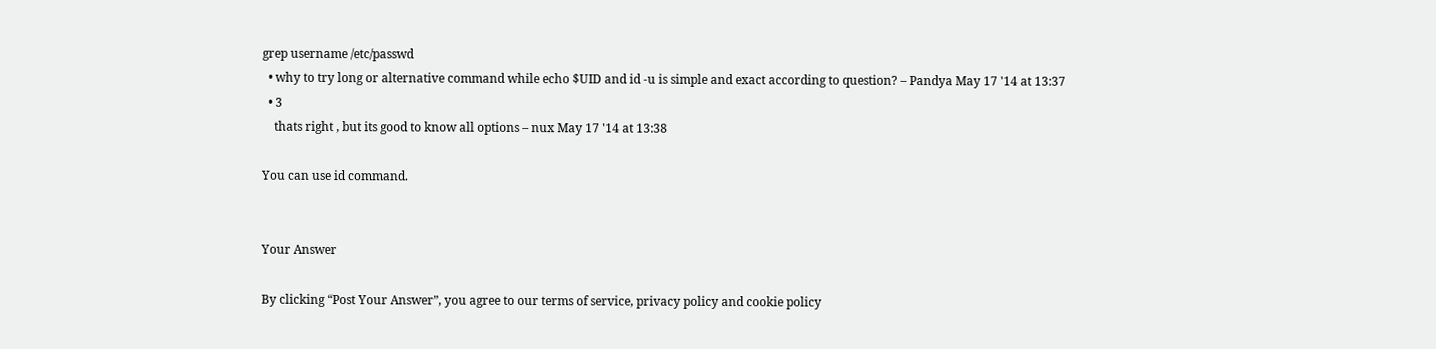grep username /etc/passwd
  • why to try long or alternative command while echo $UID and id -u is simple and exact according to question? – Pandya May 17 '14 at 13:37
  • 3
    thats right , but its good to know all options – nux May 17 '14 at 13:38

You can use id command.


Your Answer

By clicking “Post Your Answer”, you agree to our terms of service, privacy policy and cookie policy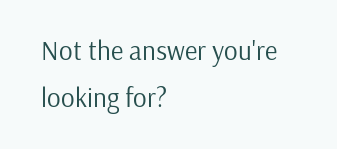Not the answer you're looking for?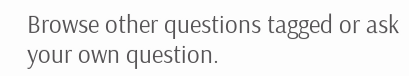Browse other questions tagged or ask your own question.